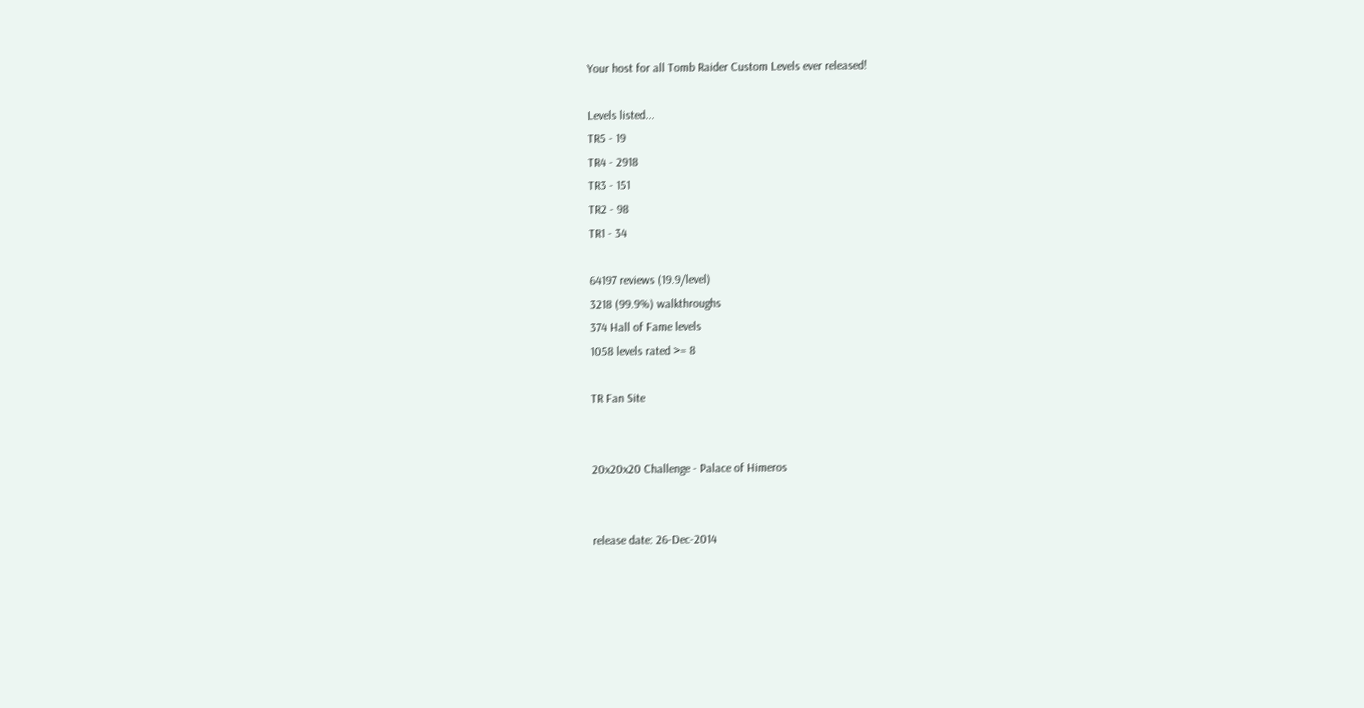Your host for all Tomb Raider Custom Levels ever released!

Levels listed...
TR5 - 19
TR4 - 2918
TR3 - 151
TR2 - 98
TR1 - 34

64197 reviews (19.9/level)
3218 (99.9%) walkthroughs
374 Hall of Fame levels
1058 levels rated >= 8

TR Fan Site


20x20x20 Challenge - Palace of Himeros


release date: 26-Dec-2014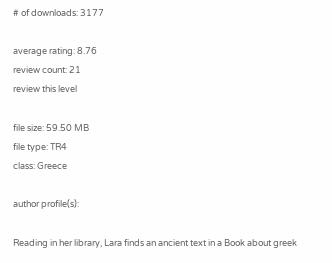# of downloads: 3177

average rating: 8.76
review count: 21
review this level

file size: 59.50 MB
file type: TR4
class: Greece

author profile(s):

Reading in her library, Lara finds an ancient text in a Book about greek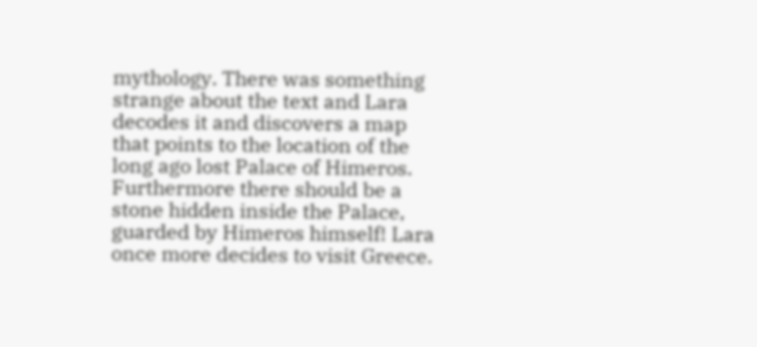mythology. There was something strange about the text and Lara decodes it and discovers a map that points to the location of the long ago lost Palace of Himeros. Furthermore there should be a stone hidden inside the Palace, guarded by Himeros himself! Lara once more decides to visit Greece.